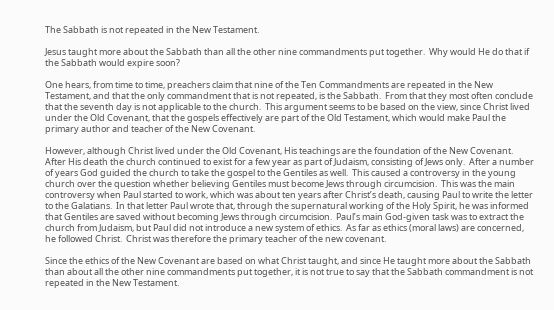The Sabbath is not repeated in the New Testament.

Jesus taught more about the Sabbath than all the other nine commandments put together.  Why would He do that if the Sabbath would expire soon?

One hears, from time to time, preachers claim that nine of the Ten Commandments are repeated in the New Testament, and that the only commandment that is not repeated, is the Sabbath.  From that they most often conclude that the seventh day is not applicable to the church.  This argument seems to be based on the view, since Christ lived under the Old Covenant, that the gospels effectively are part of the Old Testament, which would make Paul the primary author and teacher of the New Covenant.

However, although Christ lived under the Old Covenant, His teachings are the foundation of the New Covenant.  After His death the church continued to exist for a few year as part of Judaism, consisting of Jews only.  After a number of years God guided the church to take the gospel to the Gentiles as well.  This caused a controversy in the young church over the question whether believing Gentiles must become Jews through circumcision.  This was the main controversy when Paul started to work, which was about ten years after Christ’s death, causing Paul to write the letter to the Galatians.  In that letter Paul wrote that, through the supernatural working of the Holy Spirit, he was informed that Gentiles are saved without becoming Jews through circumcision.  Paul’s main God-given task was to extract the church from Judaism, but Paul did not introduce a new system of ethics.  As far as ethics (moral laws) are concerned, he followed Christ.  Christ was therefore the primary teacher of the new covenant.

Since the ethics of the New Covenant are based on what Christ taught, and since He taught more about the Sabbath than about all the other nine commandments put together, it is not true to say that the Sabbath commandment is not repeated in the New Testament.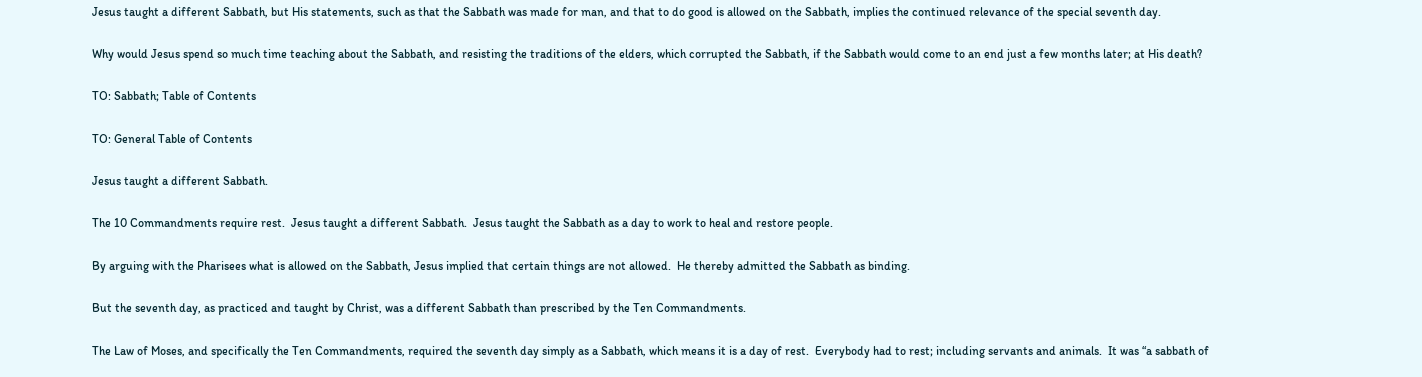Jesus taught a different Sabbath, but His statements, such as that the Sabbath was made for man, and that to do good is allowed on the Sabbath, implies the continued relevance of the special seventh day.

Why would Jesus spend so much time teaching about the Sabbath, and resisting the traditions of the elders, which corrupted the Sabbath, if the Sabbath would come to an end just a few months later; at His death?

TO: Sabbath; Table of Contents

TO: General Table of Contents

Jesus taught a different Sabbath.

The 10 Commandments require rest.  Jesus taught a different Sabbath.  Jesus taught the Sabbath as a day to work to heal and restore people.

By arguing with the Pharisees what is allowed on the Sabbath, Jesus implied that certain things are not allowed.  He thereby admitted the Sabbath as binding.

But the seventh day, as practiced and taught by Christ, was a different Sabbath than prescribed by the Ten Commandments.

The Law of Moses, and specifically the Ten Commandments, required the seventh day simply as a Sabbath, which means it is a day of rest.  Everybody had to rest; including servants and animals.  It was “a sabbath of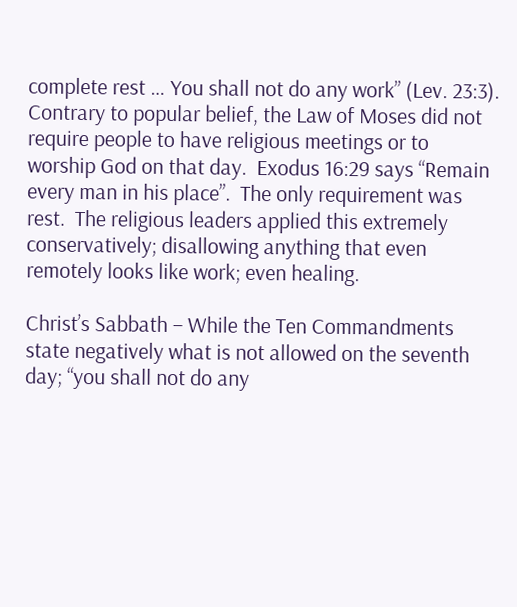complete rest … You shall not do any work” (Lev. 23:3).  Contrary to popular belief, the Law of Moses did not require people to have religious meetings or to worship God on that day.  Exodus 16:29 says “Remain every man in his place”.  The only requirement was rest.  The religious leaders applied this extremely conservatively; disallowing anything that even remotely looks like work; even healing.

Christ’s Sabbath – While the Ten Commandments state negatively what is not allowed on the seventh day; “you shall not do any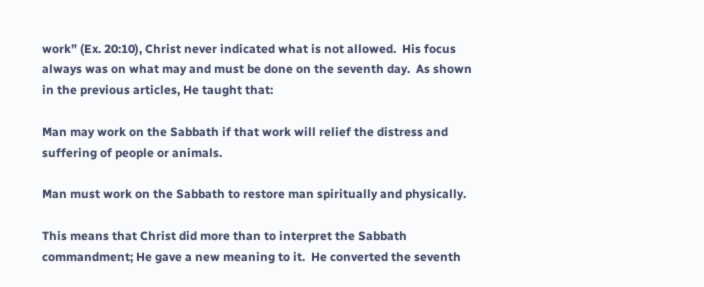work” (Ex. 20:10), Christ never indicated what is not allowed.  His focus always was on what may and must be done on the seventh day.  As shown in the previous articles, He taught that:

Man may work on the Sabbath if that work will relief the distress and suffering of people or animals.

Man must work on the Sabbath to restore man spiritually and physically.

This means that Christ did more than to interpret the Sabbath commandment; He gave a new meaning to it.  He converted the seventh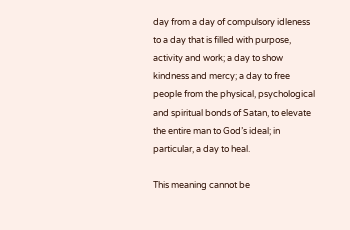day from a day of compulsory idleness to a day that is filled with purpose, activity and work; a day to show kindness and mercy; a day to free people from the physical, psychological and spiritual bonds of Satan, to elevate the entire man to God’s ideal; in particular, a day to heal.

This meaning cannot be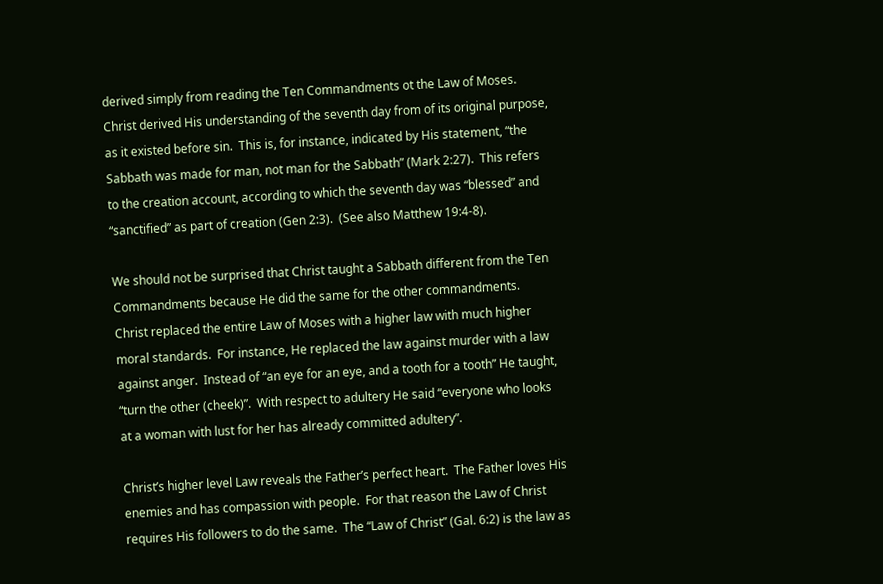derived simply from reading the Ten Commandments ot the Law of Moses.  Christ derived His understanding of the seventh day from of its original purpose, as it existed before sin.  This is, for instance, indicated by His statement, “the Sabbath was made for man, not man for the Sabbath” (Mark 2:27).  This refers to the creation account, according to which the seventh day was “blessed” and “sanctified” as part of creation (Gen 2:3).  (See also Matthew 19:4-8).

We should not be surprised that Christ taught a Sabbath different from the Ten Commandments because He did the same for the other commandments.  Christ replaced the entire Law of Moses with a higher law with much higher moral standards.  For instance, He replaced the law against murder with a law against anger.  Instead of “an eye for an eye, and a tooth for a tooth” He taught, “turn the other (cheek)”.  With respect to adultery He said “everyone who looks at a woman with lust for her has already committed adultery”.

Christ’s higher level Law reveals the Father’s perfect heart.  The Father loves His enemies and has compassion with people.  For that reason the Law of Christ requires His followers to do the same.  The “Law of Christ” (Gal. 6:2) is the law as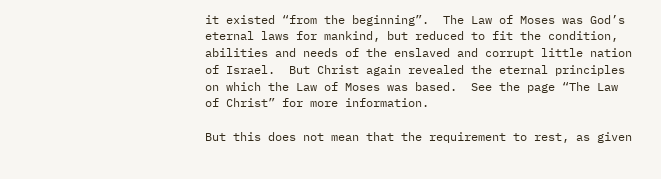it existed “from the beginning”.  The Law of Moses was God’s eternal laws for mankind, but reduced to fit the condition, abilities and needs of the enslaved and corrupt little nation of Israel.  But Christ again revealed the eternal principles on which the Law of Moses was based.  See the page “The Law of Christ” for more information.

But this does not mean that the requirement to rest, as given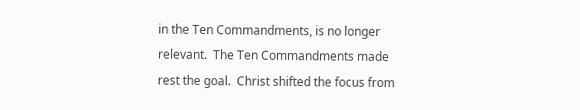in the Ten Commandments, is no longer relevant.  The Ten Commandments made rest the goal.  Christ shifted the focus from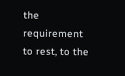the requirement to rest, to the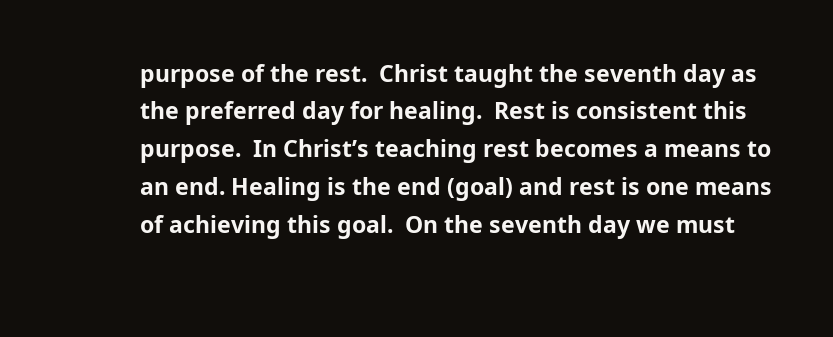purpose of the rest.  Christ taught the seventh day as the preferred day for healing.  Rest is consistent this purpose.  In Christ’s teaching rest becomes a means to an end. Healing is the end (goal) and rest is one means of achieving this goal.  On the seventh day we must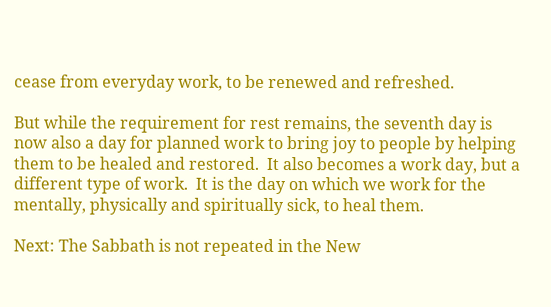cease from everyday work, to be renewed and refreshed.

But while the requirement for rest remains, the seventh day is now also a day for planned work to bring joy to people by helping them to be healed and restored.  It also becomes a work day, but a different type of work.  It is the day on which we work for the mentally, physically and spiritually sick, to heal them.

Next: The Sabbath is not repeated in the New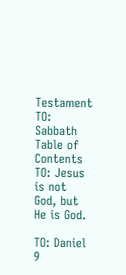Testament
TO: Sabbath Table of Contents
TO: Jesus is not God, but He is God.

TO: Daniel 9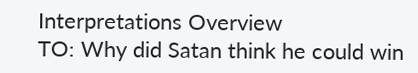Interpretations Overview
TO: Why did Satan think he could win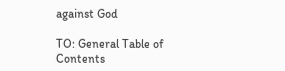against God

TO: General Table of Contents